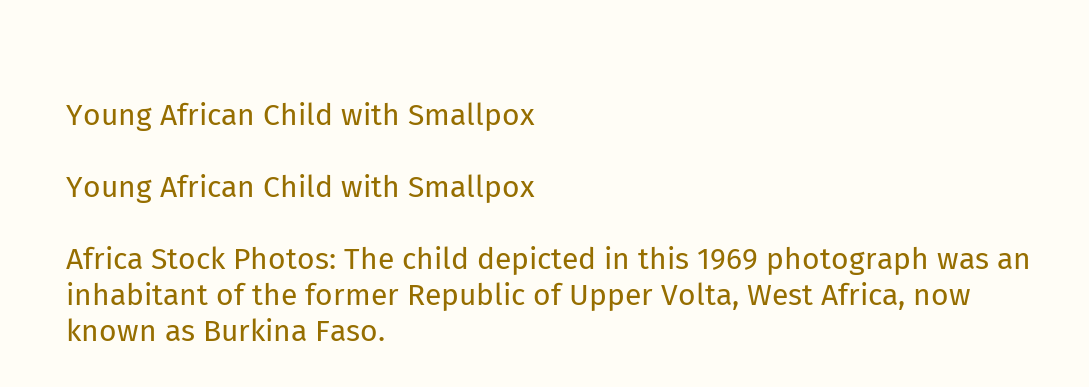Young African Child with Smallpox

Young African Child with Smallpox

Africa Stock Photos: The child depicted in this 1969 photograph was an inhabitant of the former Republic of Upper Volta, West Africa, now known as Burkina Faso.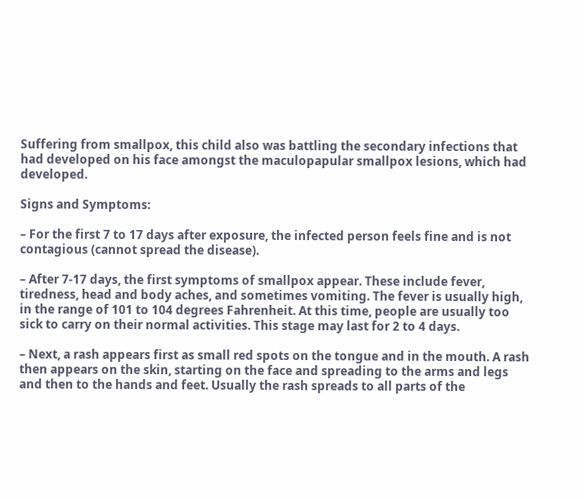Suffering from smallpox, this child also was battling the secondary infections that had developed on his face amongst the maculopapular smallpox lesions, which had developed.

Signs and Symptoms:

– For the first 7 to 17 days after exposure, the infected person feels fine and is not contagious (cannot spread the disease).

– After 7-17 days, the first symptoms of smallpox appear. These include fever, tiredness, head and body aches, and sometimes vomiting. The fever is usually high, in the range of 101 to 104 degrees Fahrenheit. At this time, people are usually too sick to carry on their normal activities. This stage may last for 2 to 4 days.

– Next, a rash appears first as small red spots on the tongue and in the mouth. A rash then appears on the skin, starting on the face and spreading to the arms and legs and then to the hands and feet. Usually the rash spreads to all parts of the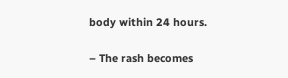body within 24 hours.

– The rash becomes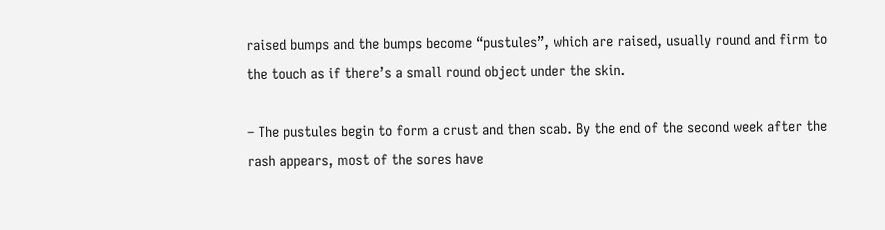raised bumps and the bumps become “pustules”, which are raised, usually round and firm to the touch as if there’s a small round object under the skin.

– The pustules begin to form a crust and then scab. By the end of the second week after the rash appears, most of the sores have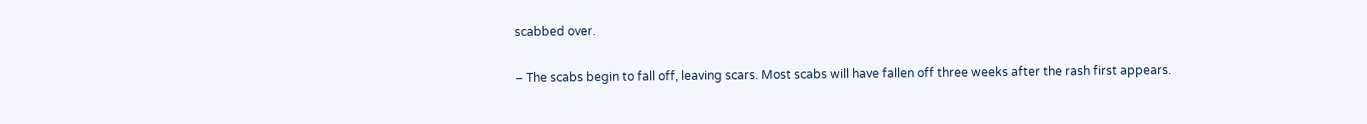scabbed over.

– The scabs begin to fall off, leaving scars. Most scabs will have fallen off three weeks after the rash first appears.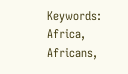Keywords: Africa, Africans,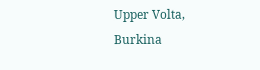Upper Volta, Burkina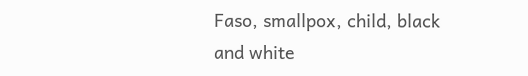Faso, smallpox, child, black and white